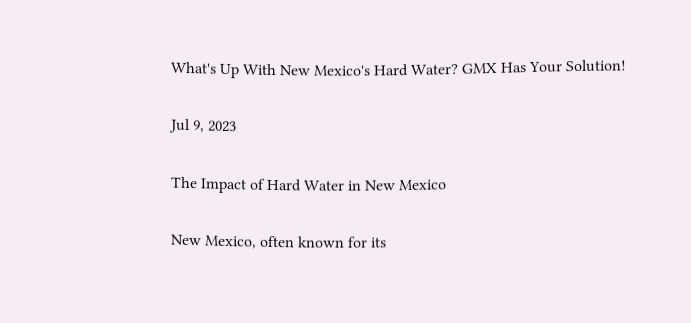What's Up With New Mexico's Hard Water? GMX Has Your Solution!

Jul 9, 2023

The Impact of Hard Water in New Mexico

New Mexico, often known for its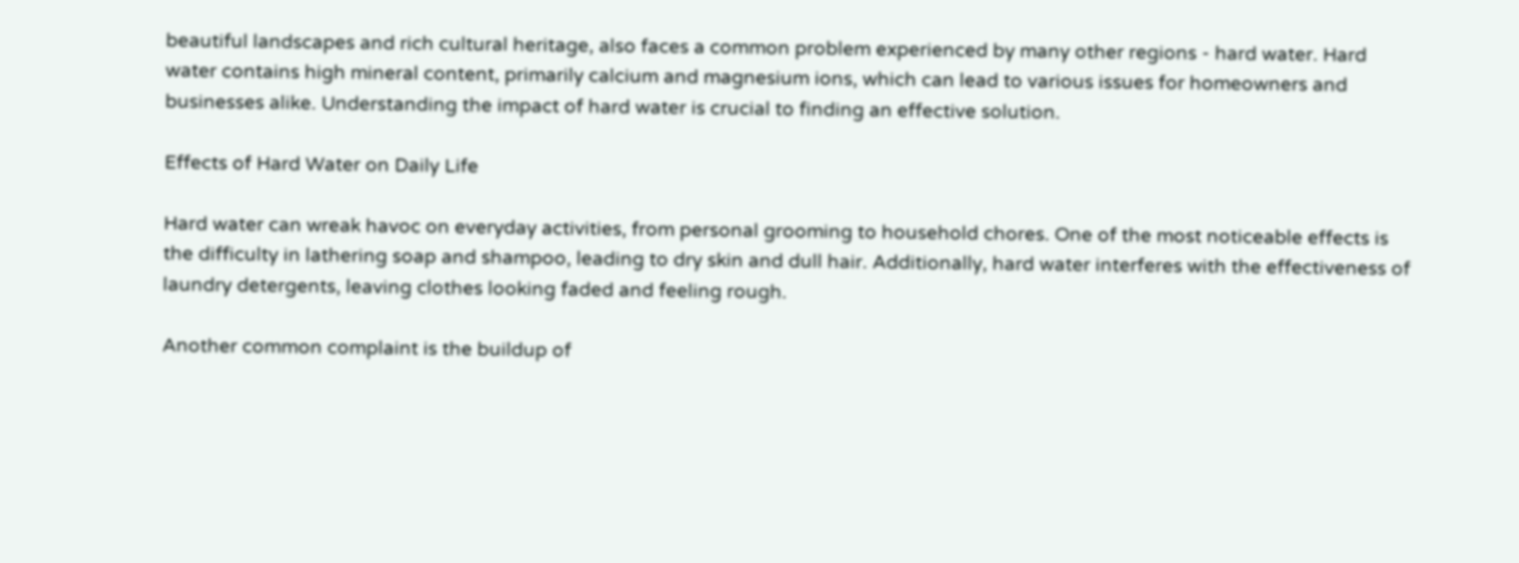beautiful landscapes and rich cultural heritage, also faces a common problem experienced by many other regions - hard water. Hard water contains high mineral content, primarily calcium and magnesium ions, which can lead to various issues for homeowners and businesses alike. Understanding the impact of hard water is crucial to finding an effective solution.

Effects of Hard Water on Daily Life

Hard water can wreak havoc on everyday activities, from personal grooming to household chores. One of the most noticeable effects is the difficulty in lathering soap and shampoo, leading to dry skin and dull hair. Additionally, hard water interferes with the effectiveness of laundry detergents, leaving clothes looking faded and feeling rough.

Another common complaint is the buildup of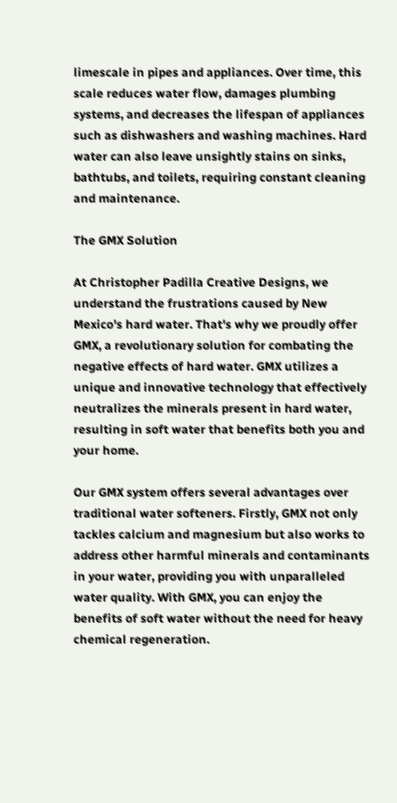limescale in pipes and appliances. Over time, this scale reduces water flow, damages plumbing systems, and decreases the lifespan of appliances such as dishwashers and washing machines. Hard water can also leave unsightly stains on sinks, bathtubs, and toilets, requiring constant cleaning and maintenance.

The GMX Solution

At Christopher Padilla Creative Designs, we understand the frustrations caused by New Mexico's hard water. That's why we proudly offer GMX, a revolutionary solution for combating the negative effects of hard water. GMX utilizes a unique and innovative technology that effectively neutralizes the minerals present in hard water, resulting in soft water that benefits both you and your home.

Our GMX system offers several advantages over traditional water softeners. Firstly, GMX not only tackles calcium and magnesium but also works to address other harmful minerals and contaminants in your water, providing you with unparalleled water quality. With GMX, you can enjoy the benefits of soft water without the need for heavy chemical regeneration.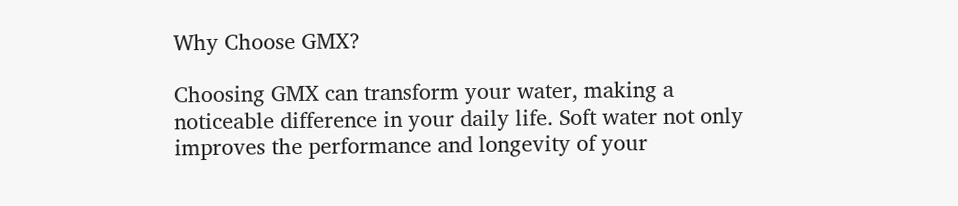Why Choose GMX?

Choosing GMX can transform your water, making a noticeable difference in your daily life. Soft water not only improves the performance and longevity of your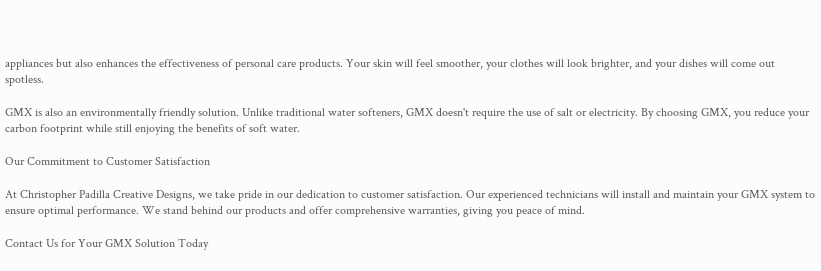appliances but also enhances the effectiveness of personal care products. Your skin will feel smoother, your clothes will look brighter, and your dishes will come out spotless.

GMX is also an environmentally friendly solution. Unlike traditional water softeners, GMX doesn't require the use of salt or electricity. By choosing GMX, you reduce your carbon footprint while still enjoying the benefits of soft water.

Our Commitment to Customer Satisfaction

At Christopher Padilla Creative Designs, we take pride in our dedication to customer satisfaction. Our experienced technicians will install and maintain your GMX system to ensure optimal performance. We stand behind our products and offer comprehensive warranties, giving you peace of mind.

Contact Us for Your GMX Solution Today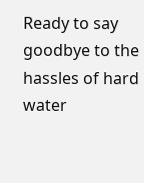Ready to say goodbye to the hassles of hard water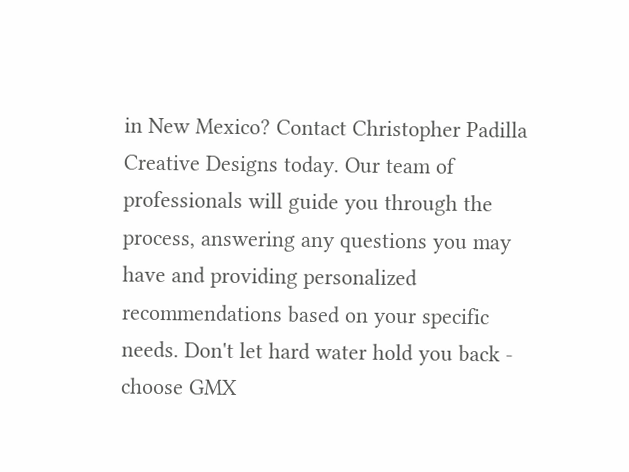in New Mexico? Contact Christopher Padilla Creative Designs today. Our team of professionals will guide you through the process, answering any questions you may have and providing personalized recommendations based on your specific needs. Don't let hard water hold you back - choose GMX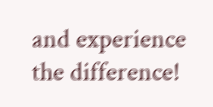and experience the difference!